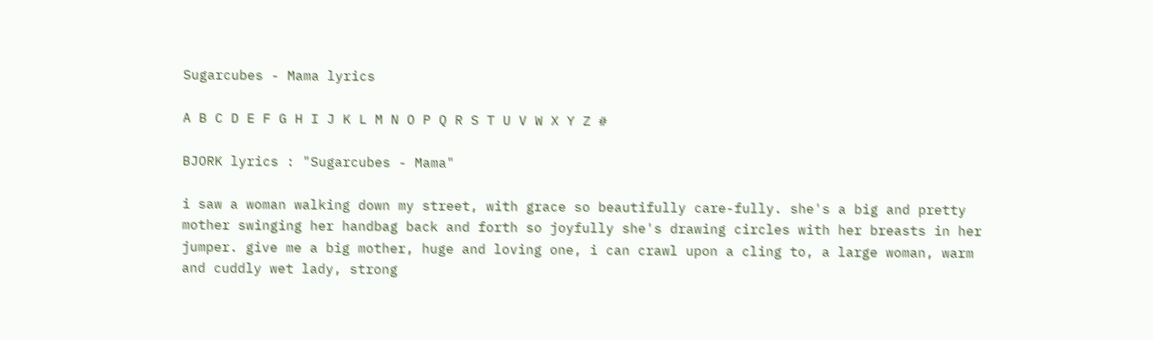Sugarcubes - Mama lyrics

A B C D E F G H I J K L M N O P Q R S T U V W X Y Z #

BJORK lyrics : "Sugarcubes - Mama"

i saw a woman walking down my street, with grace so beautifully care-fully. she's a big and pretty mother swinging her handbag back and forth so joyfully she's drawing circles with her breasts in her jumper. give me a big mother, huge and loving one, i can crawl upon a cling to, a large woman, warm and cuddly wet lady, strong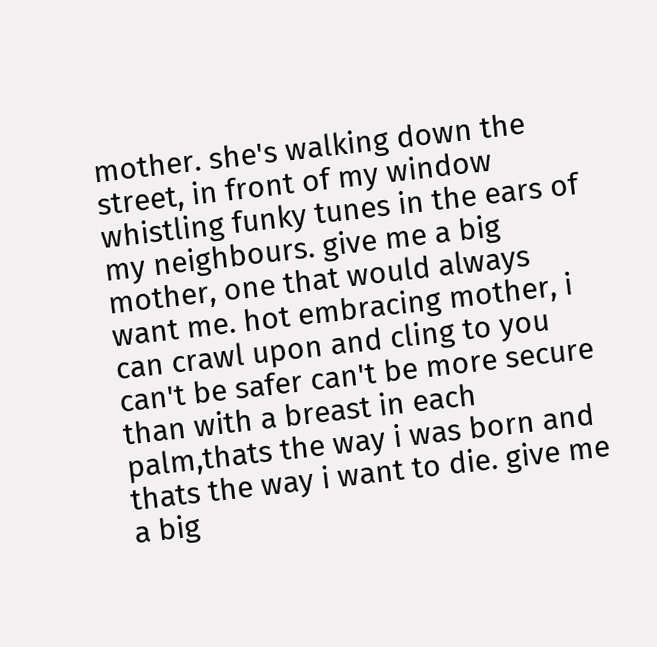mother. she's walking down the street, in front of my window whistling funky tunes in the ears of my neighbours. give me a big mother, one that would always want me. hot embracing mother, i can crawl upon and cling to you can't be safer can't be more secure than with a breast in each palm,thats the way i was born and thats the way i want to die. give me a big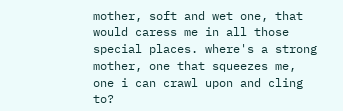mother, soft and wet one, that would caress me in all those special places. where's a strong mother, one that squeezes me, one i can crawl upon and cling to?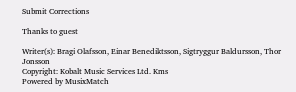Submit Corrections

Thanks to guest

Writer(s): Bragi Olafsson, Einar Benediktsson, Sigtryggur Baldursson, Thor Jonsson
Copyright: Kobalt Music Services Ltd. Kms
Powered by MusixMatch